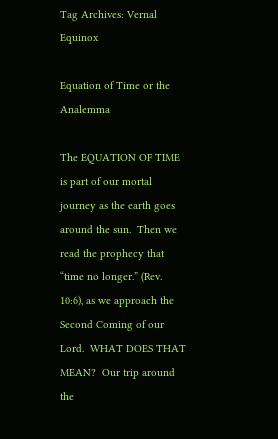Tag Archives: Vernal Equinox

Equation of Time or the Analemma

The EQUATION OF TIME is part of our mortal journey as the earth goes around the sun.  Then we read the prophecy that “time no longer.” (Rev. 10:6), as we approach the Second Coming of our Lord.  WHAT DOES THAT MEAN?  Our trip around the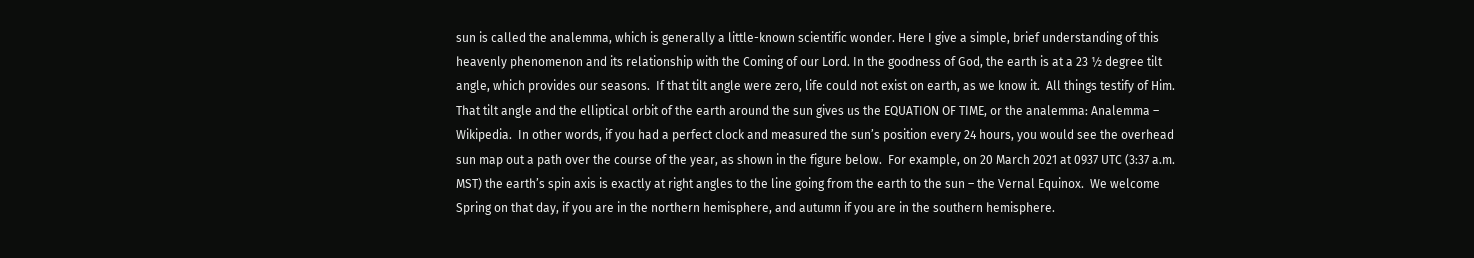sun is called the analemma, which is generally a little-known scientific wonder. Here I give a simple, brief understanding of this heavenly phenomenon and its relationship with the Coming of our Lord. In the goodness of God, the earth is at a 23 ½ degree tilt angle, which provides our seasons.  If that tilt angle were zero, life could not exist on earth, as we know it.  All things testify of Him.  That tilt angle and the elliptical orbit of the earth around the sun gives us the EQUATION OF TIME, or the analemma: Analemma – Wikipedia.  In other words, if you had a perfect clock and measured the sun’s position every 24 hours, you would see the overhead sun map out a path over the course of the year, as shown in the figure below.  For example, on 20 March 2021 at 0937 UTC (3:37 a.m. MST) the earth’s spin axis is exactly at right angles to the line going from the earth to the sun – the Vernal Equinox.  We welcome Spring on that day, if you are in the northern hemisphere, and autumn if you are in the southern hemisphere.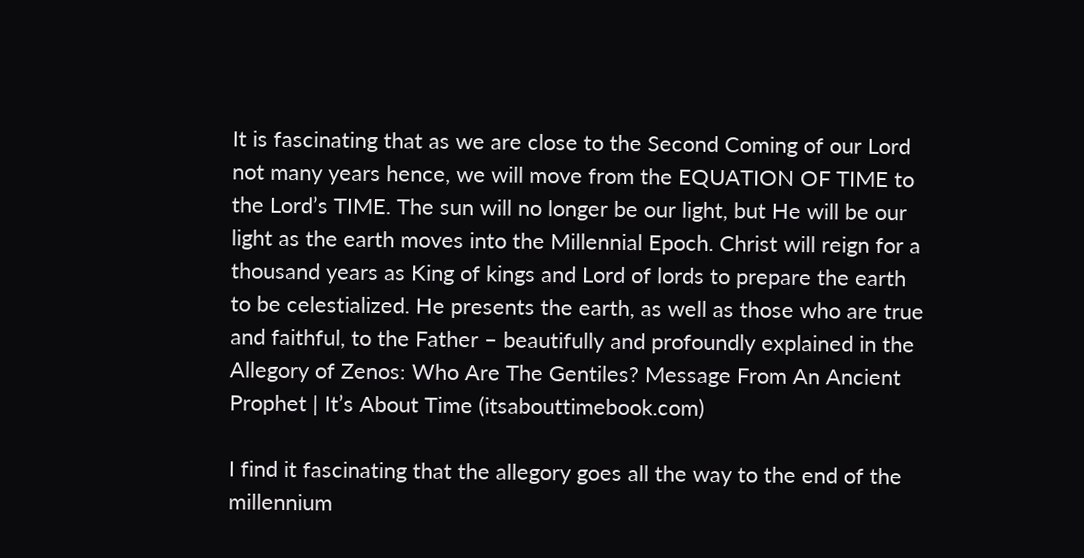It is fascinating that as we are close to the Second Coming of our Lord not many years hence, we will move from the EQUATION OF TIME to the Lord’s TIME. The sun will no longer be our light, but He will be our light as the earth moves into the Millennial Epoch. Christ will reign for a thousand years as King of kings and Lord of lords to prepare the earth to be celestialized. He presents the earth, as well as those who are true and faithful, to the Father – beautifully and profoundly explained in the Allegory of Zenos: Who Are The Gentiles? Message From An Ancient Prophet | It’s About Time (itsabouttimebook.com)

I find it fascinating that the allegory goes all the way to the end of the millennium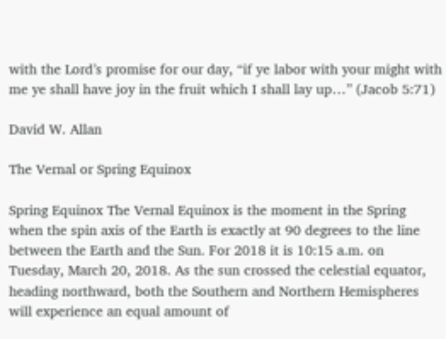with the Lord’s promise for our day, “if ye labor with your might with me ye shall have joy in the fruit which I shall lay up…” (Jacob 5:71)

David W. Allan

The Vernal or Spring Equinox

Spring Equinox The Vernal Equinox is the moment in the Spring when the spin axis of the Earth is exactly at 90 degrees to the line between the Earth and the Sun. For 2018 it is 10:15 a.m. on Tuesday, March 20, 2018. As the sun crossed the celestial equator, heading northward, both the Southern and Northern Hemispheres will experience an equal amount of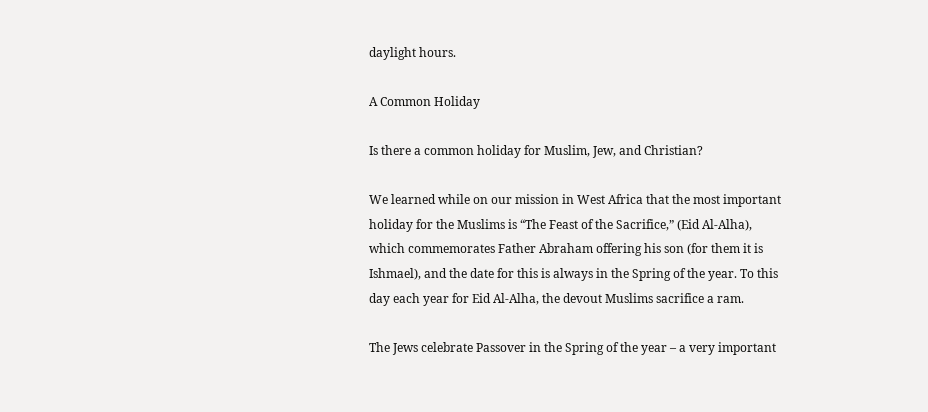daylight hours.

A Common Holiday

Is there a common holiday for Muslim, Jew, and Christian?

We learned while on our mission in West Africa that the most important holiday for the Muslims is “The Feast of the Sacrifice,” (Eid Al-Alha), which commemorates Father Abraham offering his son (for them it is Ishmael), and the date for this is always in the Spring of the year. To this day each year for Eid Al-Alha, the devout Muslims sacrifice a ram.

The Jews celebrate Passover in the Spring of the year – a very important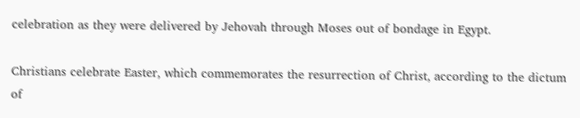celebration as they were delivered by Jehovah through Moses out of bondage in Egypt.

Christians celebrate Easter, which commemorates the resurrection of Christ, according to the dictum of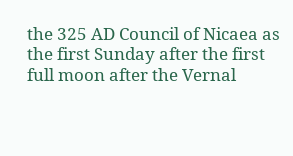the 325 AD Council of Nicaea as the first Sunday after the first full moon after the Vernal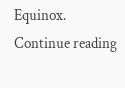Equinox.
Continue reading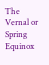The Vernal or Spring Equinox